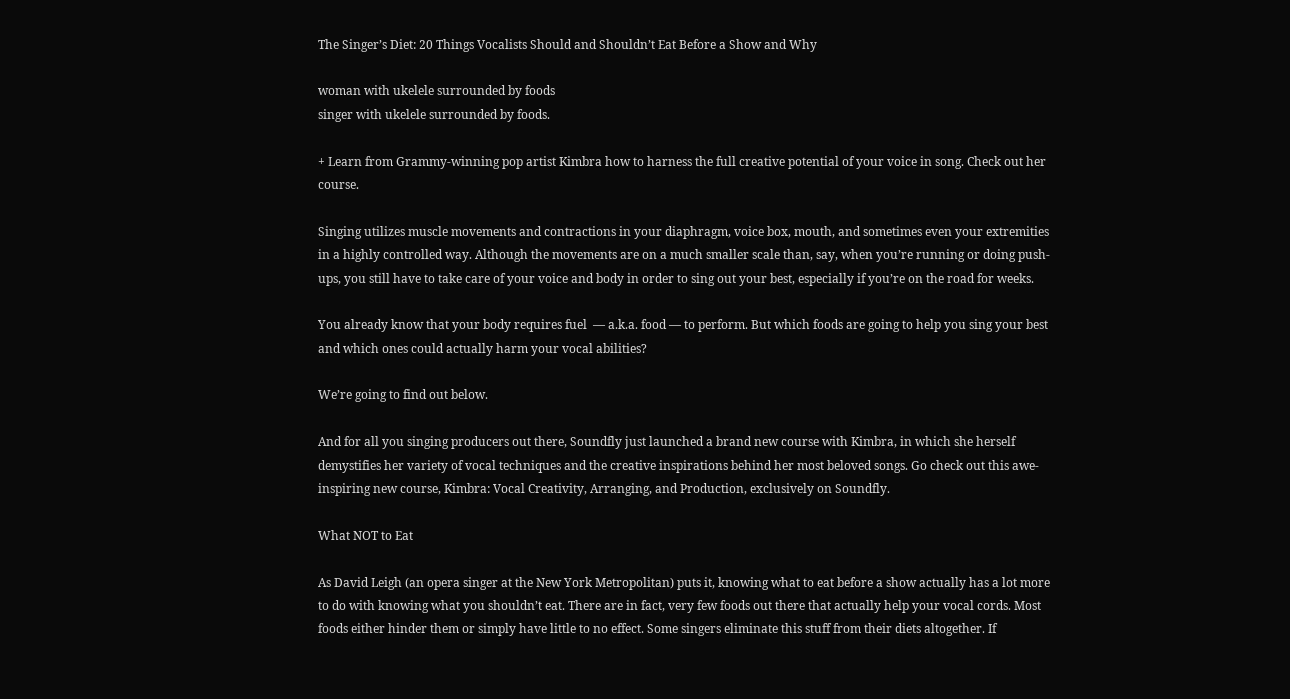The Singer’s Diet: 20 Things Vocalists Should and Shouldn’t Eat Before a Show and Why

woman with ukelele surrounded by foods
singer with ukelele surrounded by foods.

+ Learn from Grammy-winning pop artist Kimbra how to harness the full creative potential of your voice in song. Check out her course.

Singing utilizes muscle movements and contractions in your diaphragm, voice box, mouth, and sometimes even your extremities in a highly controlled way. Although the movements are on a much smaller scale than, say, when you’re running or doing push-ups, you still have to take care of your voice and body in order to sing out your best, especially if you’re on the road for weeks.

You already know that your body requires fuel  — a.k.a. food — to perform. But which foods are going to help you sing your best and which ones could actually harm your vocal abilities?

We’re going to find out below.

And for all you singing producers out there, Soundfly just launched a brand new course with Kimbra, in which she herself demystifies her variety of vocal techniques and the creative inspirations behind her most beloved songs. Go check out this awe-inspiring new course, Kimbra: Vocal Creativity, Arranging, and Production, exclusively on Soundfly.

What NOT to Eat

As David Leigh (an opera singer at the New York Metropolitan) puts it, knowing what to eat before a show actually has a lot more to do with knowing what you shouldn’t eat. There are in fact, very few foods out there that actually help your vocal cords. Most foods either hinder them or simply have little to no effect. Some singers eliminate this stuff from their diets altogether. If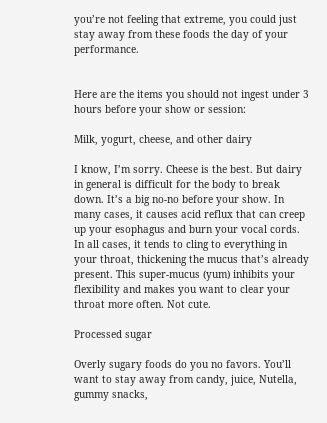you’re not feeling that extreme, you could just stay away from these foods the day of your performance.


Here are the items you should not ingest under 3 hours before your show or session:

Milk, yogurt, cheese, and other dairy

I know, I’m sorry. Cheese is the best. But dairy in general is difficult for the body to break down. It’s a big no-no before your show. In many cases, it causes acid reflux that can creep up your esophagus and burn your vocal cords. In all cases, it tends to cling to everything in your throat, thickening the mucus that’s already present. This super-mucus (yum) inhibits your flexibility and makes you want to clear your throat more often. Not cute.

Processed sugar

Overly sugary foods do you no favors. You’ll want to stay away from candy, juice, Nutella, gummy snacks,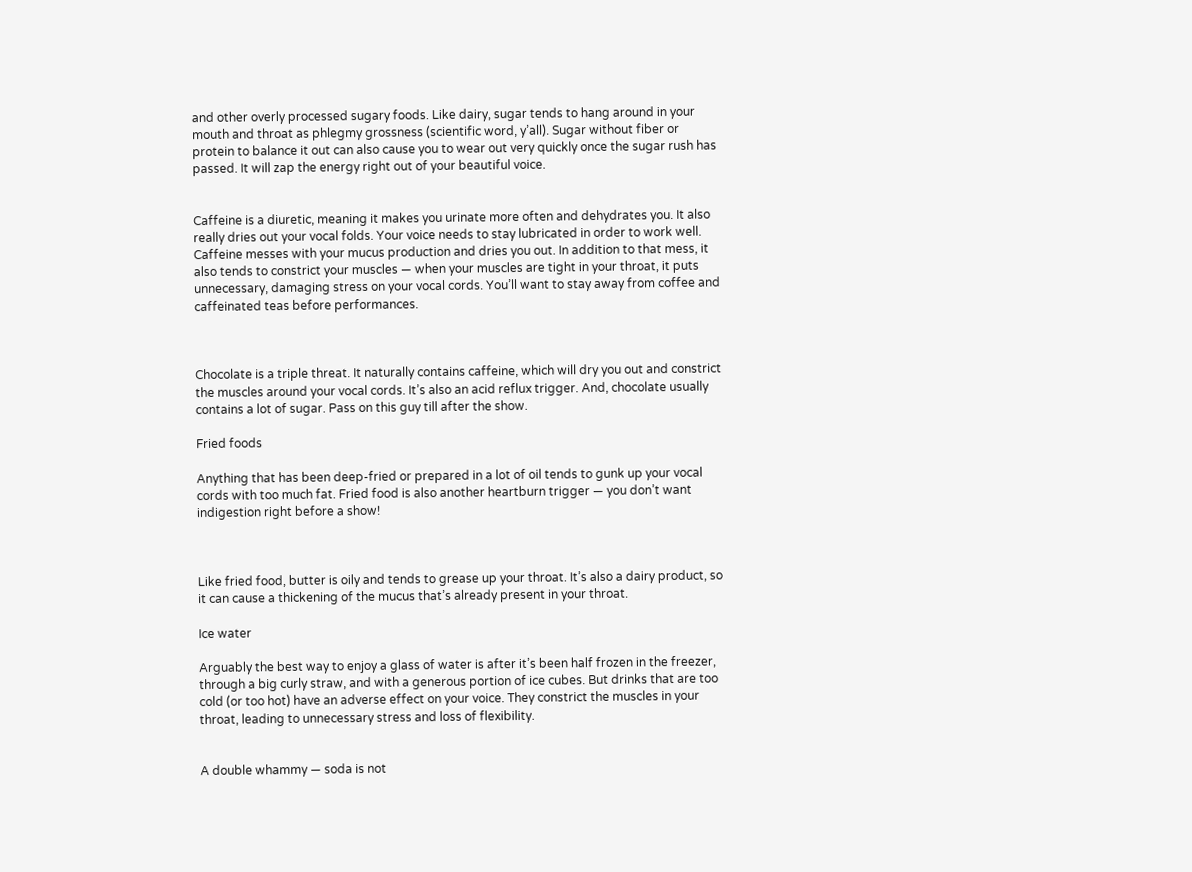and other overly processed sugary foods. Like dairy, sugar tends to hang around in your mouth and throat as phlegmy grossness (scientific word, y’all). Sugar without fiber or protein to balance it out can also cause you to wear out very quickly once the sugar rush has passed. It will zap the energy right out of your beautiful voice.


Caffeine is a diuretic, meaning it makes you urinate more often and dehydrates you. It also really dries out your vocal folds. Your voice needs to stay lubricated in order to work well. Caffeine messes with your mucus production and dries you out. In addition to that mess, it also tends to constrict your muscles — when your muscles are tight in your throat, it puts unnecessary, damaging stress on your vocal cords. You’ll want to stay away from coffee and caffeinated teas before performances.



Chocolate is a triple threat. It naturally contains caffeine, which will dry you out and constrict the muscles around your vocal cords. It’s also an acid reflux trigger. And, chocolate usually contains a lot of sugar. Pass on this guy till after the show.

Fried foods

Anything that has been deep-fried or prepared in a lot of oil tends to gunk up your vocal cords with too much fat. Fried food is also another heartburn trigger — you don’t want indigestion right before a show!



Like fried food, butter is oily and tends to grease up your throat. It’s also a dairy product, so it can cause a thickening of the mucus that’s already present in your throat.

Ice water

Arguably the best way to enjoy a glass of water is after it’s been half frozen in the freezer, through a big curly straw, and with a generous portion of ice cubes. But drinks that are too cold (or too hot) have an adverse effect on your voice. They constrict the muscles in your throat, leading to unnecessary stress and loss of flexibility.


A double whammy — soda is not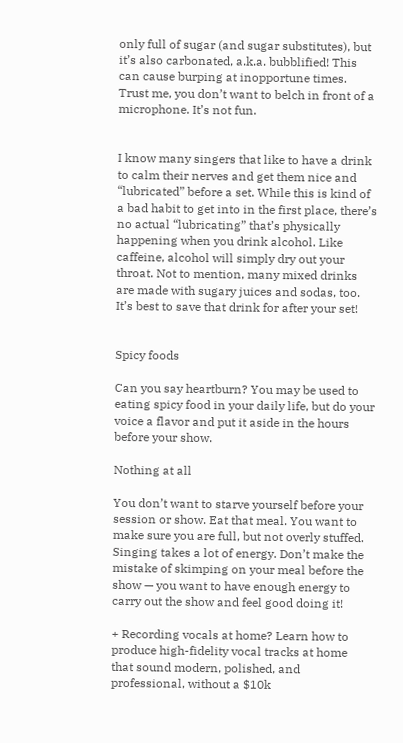only full of sugar (and sugar substitutes), but it’s also carbonated, a.k.a. bubblified! This can cause burping at inopportune times. Trust me, you don’t want to belch in front of a microphone. It’s not fun.


I know many singers that like to have a drink to calm their nerves and get them nice and “lubricated” before a set. While this is kind of a bad habit to get into in the first place, there’s no actual “lubricating” that’s physically happening when you drink alcohol. Like caffeine, alcohol will simply dry out your throat. Not to mention, many mixed drinks are made with sugary juices and sodas, too. It’s best to save that drink for after your set!


Spicy foods

Can you say heartburn? You may be used to eating spicy food in your daily life, but do your voice a flavor and put it aside in the hours before your show.

Nothing at all

You don’t want to starve yourself before your session or show. Eat that meal. You want to make sure you are full, but not overly stuffed. Singing takes a lot of energy. Don’t make the mistake of skimping on your meal before the show — you want to have enough energy to carry out the show and feel good doing it!

+ Recording vocals at home? Learn how to produce high-fidelity vocal tracks at home that sound modern, polished, and professional, without a $10k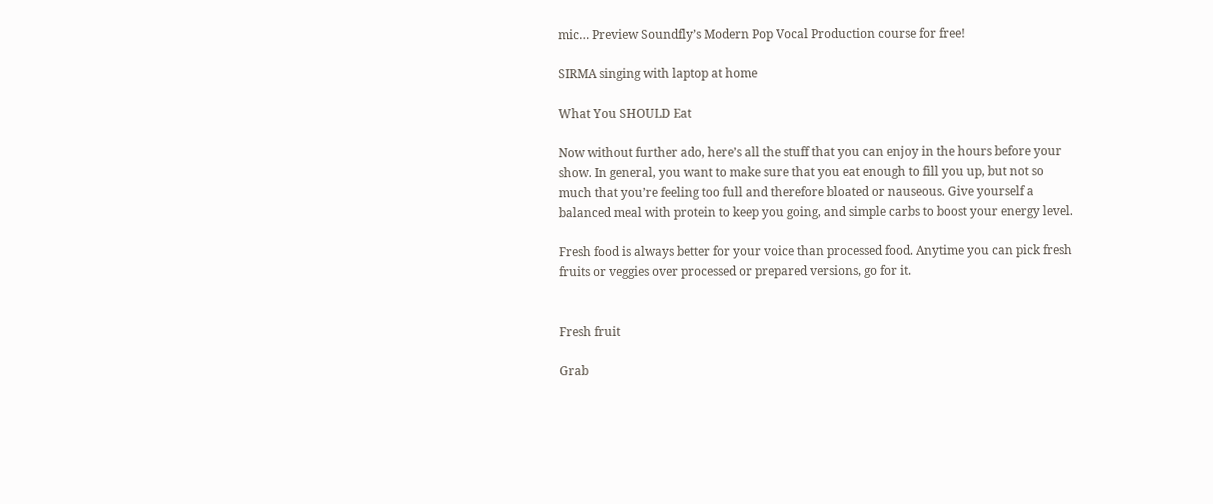mic… Preview Soundfly’s Modern Pop Vocal Production course for free!

SIRMA singing with laptop at home

What You SHOULD Eat

Now without further ado, here’s all the stuff that you can enjoy in the hours before your show. In general, you want to make sure that you eat enough to fill you up, but not so much that you’re feeling too full and therefore bloated or nauseous. Give yourself a balanced meal with protein to keep you going, and simple carbs to boost your energy level.

Fresh food is always better for your voice than processed food. Anytime you can pick fresh fruits or veggies over processed or prepared versions, go for it.


Fresh fruit

Grab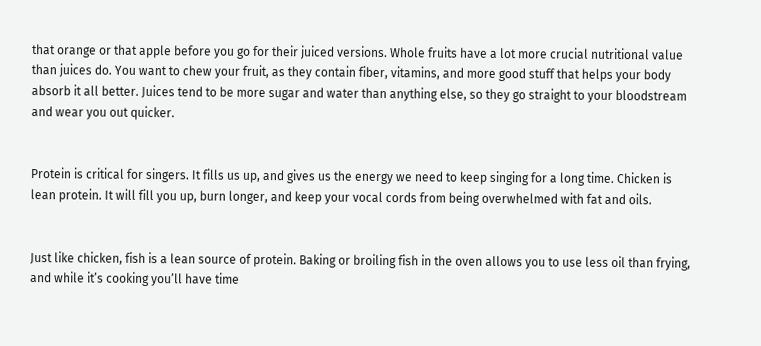that orange or that apple before you go for their juiced versions. Whole fruits have a lot more crucial nutritional value than juices do. You want to chew your fruit, as they contain fiber, vitamins, and more good stuff that helps your body absorb it all better. Juices tend to be more sugar and water than anything else, so they go straight to your bloodstream and wear you out quicker.


Protein is critical for singers. It fills us up, and gives us the energy we need to keep singing for a long time. Chicken is lean protein. It will fill you up, burn longer, and keep your vocal cords from being overwhelmed with fat and oils.


Just like chicken, fish is a lean source of protein. Baking or broiling fish in the oven allows you to use less oil than frying, and while it’s cooking you’ll have time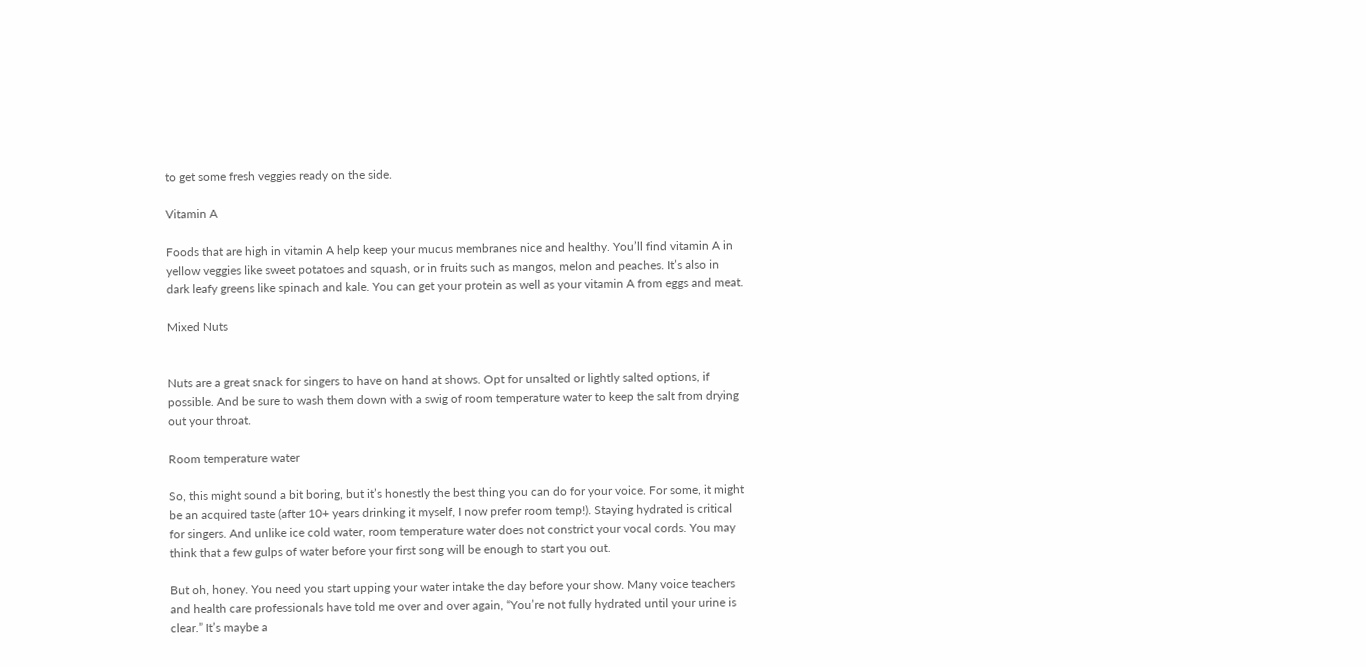to get some fresh veggies ready on the side.

Vitamin A

Foods that are high in vitamin A help keep your mucus membranes nice and healthy. You’ll find vitamin A in yellow veggies like sweet potatoes and squash, or in fruits such as mangos, melon and peaches. It’s also in dark leafy greens like spinach and kale. You can get your protein as well as your vitamin A from eggs and meat.

Mixed Nuts


Nuts are a great snack for singers to have on hand at shows. Opt for unsalted or lightly salted options, if possible. And be sure to wash them down with a swig of room temperature water to keep the salt from drying out your throat.

Room temperature water

So, this might sound a bit boring, but it’s honestly the best thing you can do for your voice. For some, it might be an acquired taste (after 10+ years drinking it myself, I now prefer room temp!). Staying hydrated is critical for singers. And unlike ice cold water, room temperature water does not constrict your vocal cords. You may think that a few gulps of water before your first song will be enough to start you out.

But oh, honey. You need you start upping your water intake the day before your show. Many voice teachers and health care professionals have told me over and over again, “You’re not fully hydrated until your urine is clear.” It’s maybe a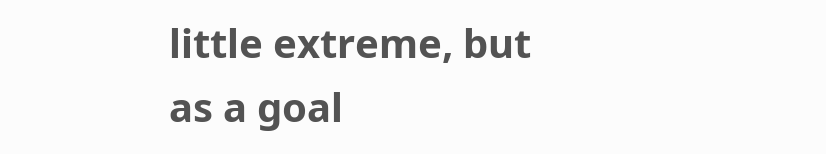little extreme, but as a goal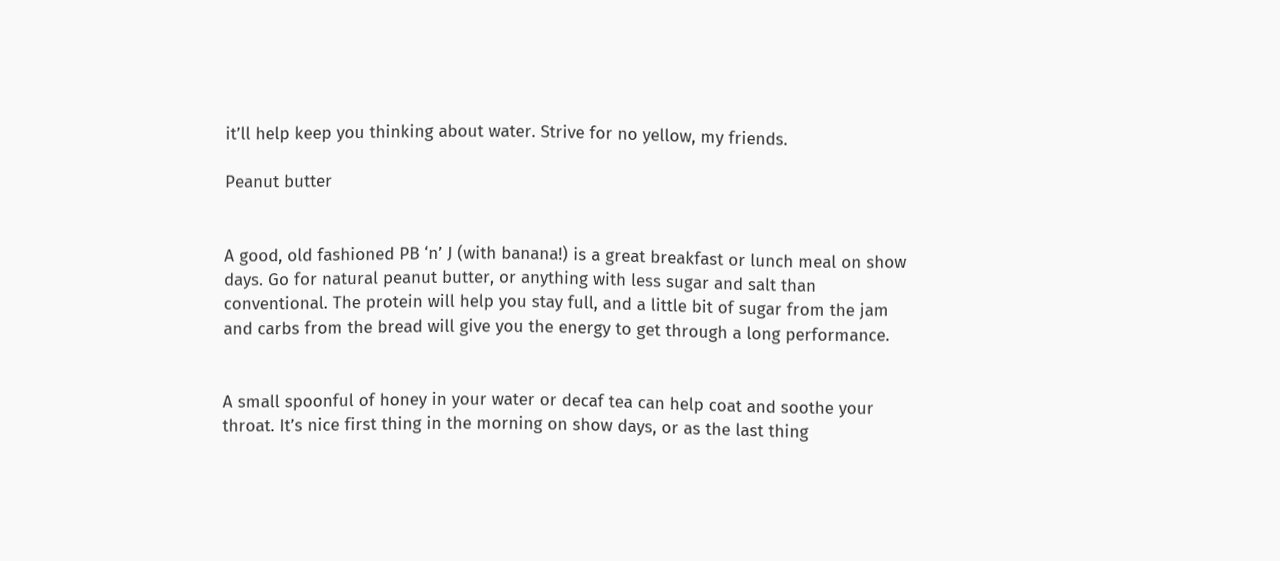it’ll help keep you thinking about water. Strive for no yellow, my friends.

Peanut butter


A good, old fashioned PB ‘n’ J (with banana!) is a great breakfast or lunch meal on show days. Go for natural peanut butter, or anything with less sugar and salt than conventional. The protein will help you stay full, and a little bit of sugar from the jam and carbs from the bread will give you the energy to get through a long performance.


A small spoonful of honey in your water or decaf tea can help coat and soothe your throat. It’s nice first thing in the morning on show days, or as the last thing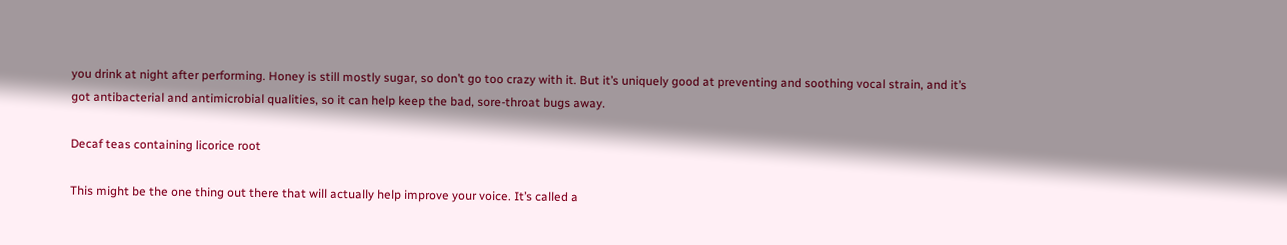you drink at night after performing. Honey is still mostly sugar, so don’t go too crazy with it. But it’s uniquely good at preventing and soothing vocal strain, and it’s got antibacterial and antimicrobial qualities, so it can help keep the bad, sore-throat bugs away.

Decaf teas containing licorice root

This might be the one thing out there that will actually help improve your voice. It’s called a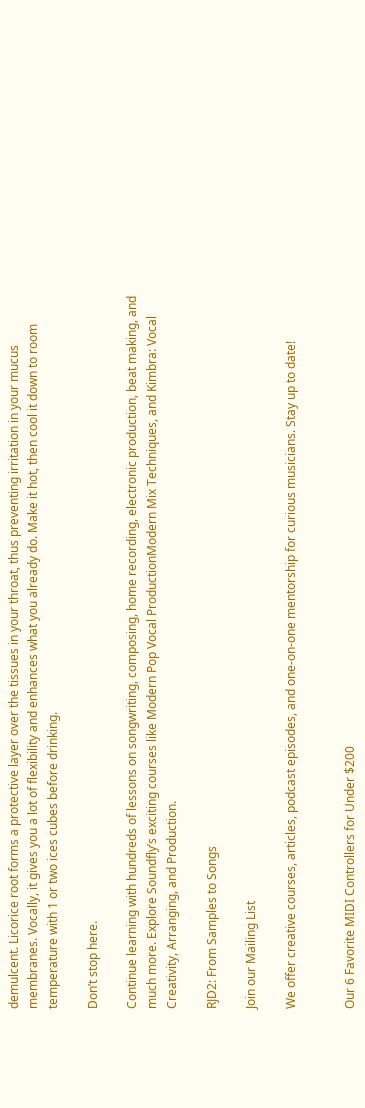demulcent. Licorice root forms a protective layer over the tissues in your throat, thus preventing irritation in your mucus membranes. Vocally, it gives you a lot of flexibility and enhances what you already do. Make it hot, then cool it down to room temperature with 1 or two ices cubes before drinking.

Don’t stop here.

Continue learning with hundreds of lessons on songwriting, composing, home recording, electronic production, beat making, and much more. Explore Soundfly’s exciting courses like Modern Pop Vocal ProductionModern Mix Techniques, and Kimbra: Vocal Creativity, Arranging, and Production.

RJD2: From Samples to Songs

Join our Mailing List

We offer creative courses, articles, podcast episodes, and one-on-one mentorship for curious musicians. Stay up to date!


Our 6 Favorite MIDI Controllers for Under $200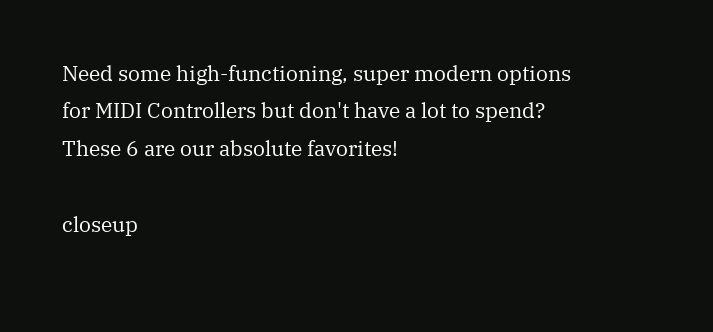Need some high-functioning, super modern options for MIDI Controllers but don't have a lot to spend? These 6 are our absolute favorites!

closeup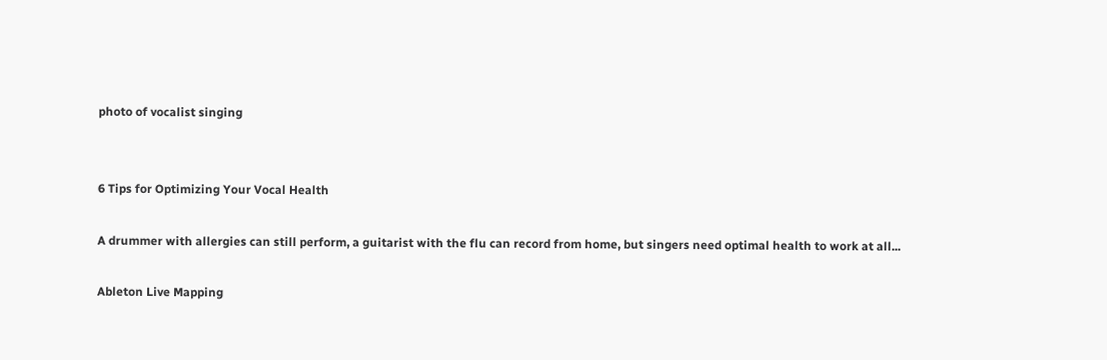photo of vocalist singing


6 Tips for Optimizing Your Vocal Health

A drummer with allergies can still perform, a guitarist with the flu can record from home, but singers need optimal health to work at all...

Ableton Live Mapping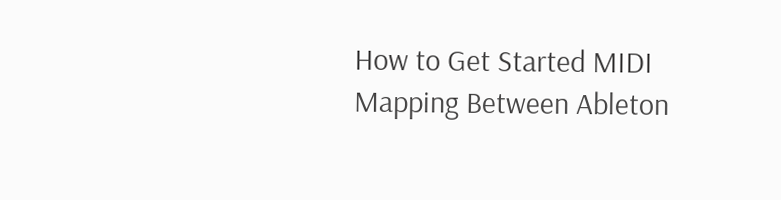How to Get Started MIDI Mapping Between Ableton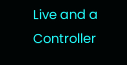Live and a Controller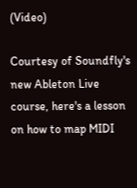(Video)

Courtesy of Soundfly's new Ableton Live course, here's a lesson on how to map MIDI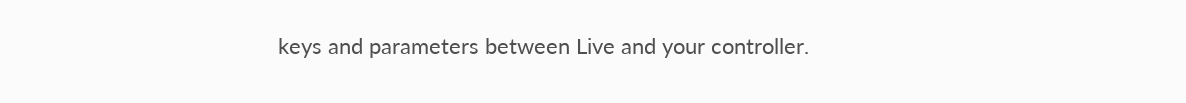keys and parameters between Live and your controller.